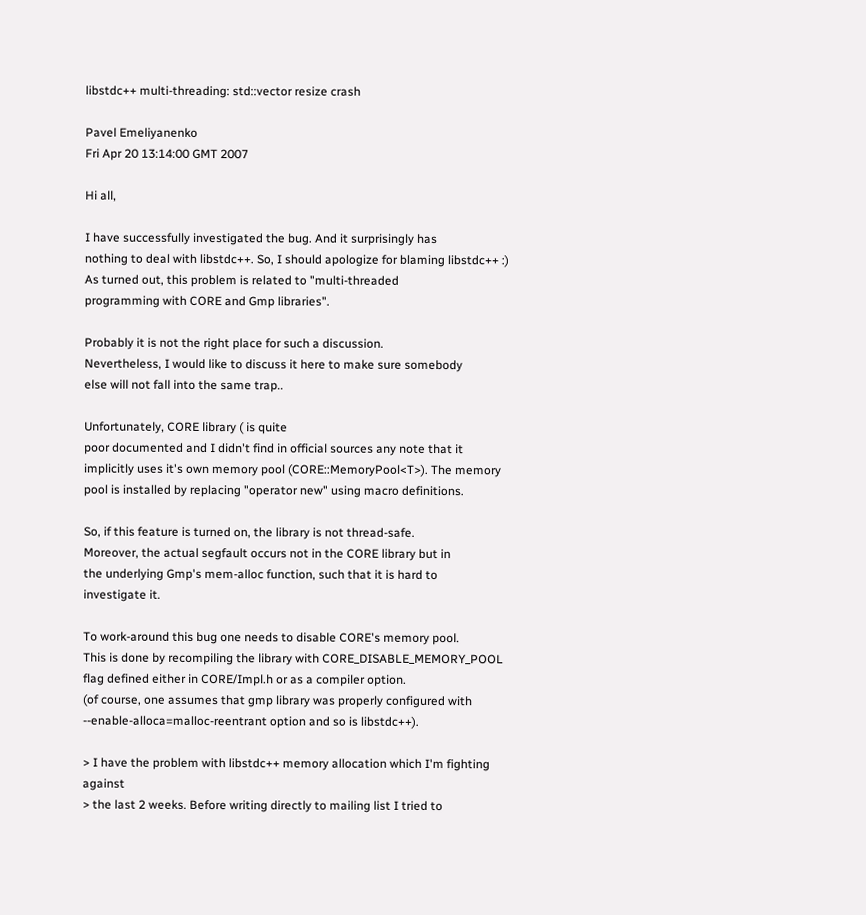libstdc++ multi-threading: std::vector resize crash

Pavel Emeliyanenko
Fri Apr 20 13:14:00 GMT 2007

Hi all,

I have successfully investigated the bug. And it surprisingly has
nothing to deal with libstdc++. So, I should apologize for blaming libstdc++ :)
As turned out, this problem is related to "multi-threaded
programming with CORE and Gmp libraries".

Probably it is not the right place for such a discussion.
Nevertheless, I would like to discuss it here to make sure somebody
else will not fall into the same trap..

Unfortunately, CORE library ( is quite
poor documented and I didn't find in official sources any note that it
implicitly uses it's own memory pool (CORE::MemoryPool<T>). The memory
pool is installed by replacing "operator new" using macro definitions.

So, if this feature is turned on, the library is not thread-safe.
Moreover, the actual segfault occurs not in the CORE library but in
the underlying Gmp's mem-alloc function, such that it is hard to
investigate it.

To work-around this bug one needs to disable CORE's memory pool.
This is done by recompiling the library with CORE_DISABLE_MEMORY_POOL
flag defined either in CORE/Impl.h or as a compiler option.
(of course, one assumes that gmp library was properly configured with
--enable-alloca=malloc-reentrant option and so is libstdc++).

> I have the problem with libstdc++ memory allocation which I'm fighting against
> the last 2 weeks. Before writing directly to mailing list I tried to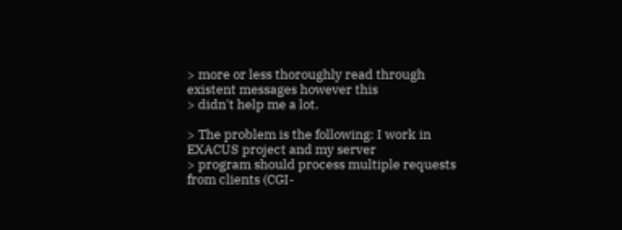> more or less thoroughly read through existent messages however this
> didn't help me a lot.

> The problem is the following: I work in EXACUS project and my server
> program should process multiple requests from clients (CGI-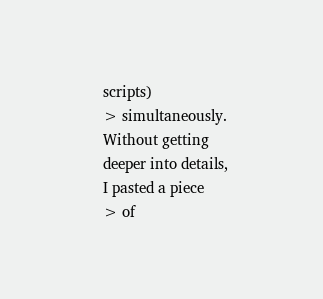scripts)
> simultaneously. Without getting deeper into details, I pasted a piece
> of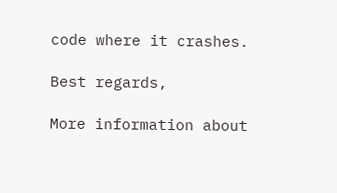code where it crashes.

Best regards,

More information about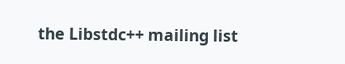the Libstdc++ mailing list